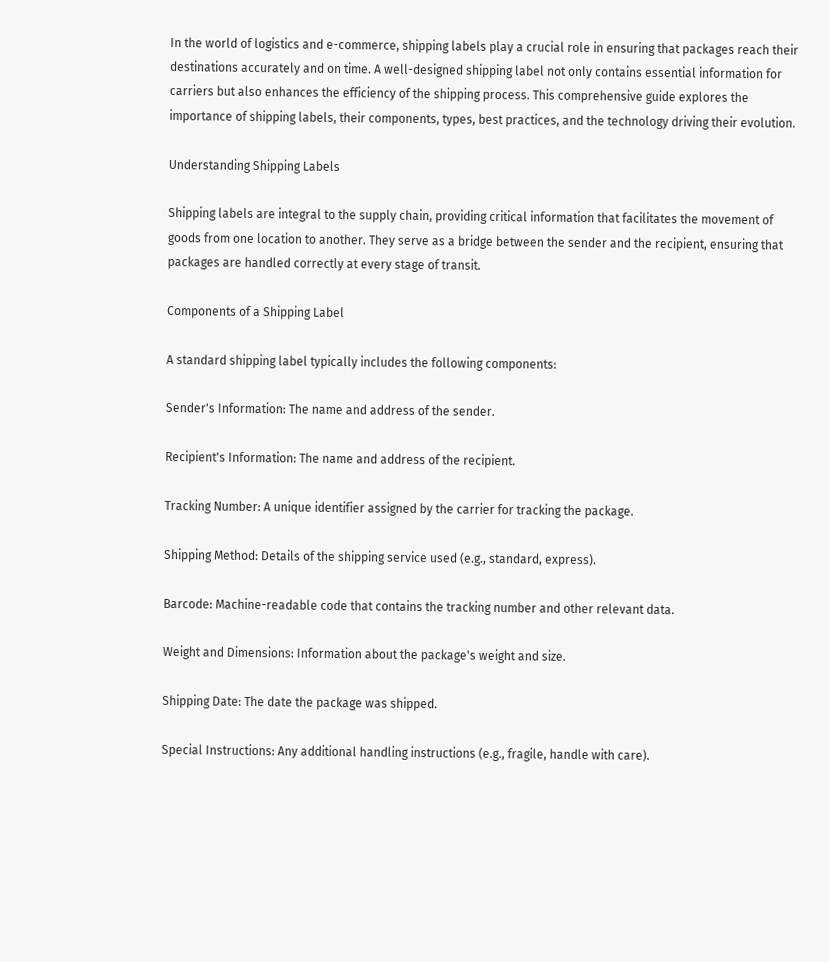In the world of logistics and e-commerce, shipping labels play a crucial role in ensuring that packages reach their destinations accurately and on time. A well-designed shipping label not only contains essential information for carriers but also enhances the efficiency of the shipping process. This comprehensive guide explores the importance of shipping labels, their components, types, best practices, and the technology driving their evolution.

Understanding Shipping Labels

Shipping labels are integral to the supply chain, providing critical information that facilitates the movement of goods from one location to another. They serve as a bridge between the sender and the recipient, ensuring that packages are handled correctly at every stage of transit.

Components of a Shipping Label

A standard shipping label typically includes the following components:

Sender's Information: The name and address of the sender.

Recipient's Information: The name and address of the recipient.

Tracking Number: A unique identifier assigned by the carrier for tracking the package.

Shipping Method: Details of the shipping service used (e.g., standard, express).

Barcode: Machine-readable code that contains the tracking number and other relevant data.

Weight and Dimensions: Information about the package's weight and size.

Shipping Date: The date the package was shipped.

Special Instructions: Any additional handling instructions (e.g., fragile, handle with care).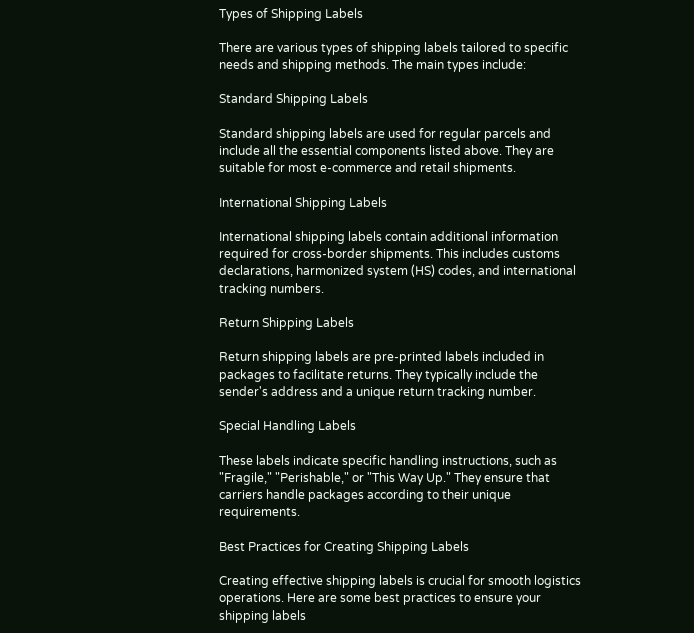Types of Shipping Labels

There are various types of shipping labels tailored to specific needs and shipping methods. The main types include:

Standard Shipping Labels

Standard shipping labels are used for regular parcels and include all the essential components listed above. They are suitable for most e-commerce and retail shipments.

International Shipping Labels

International shipping labels contain additional information required for cross-border shipments. This includes customs declarations, harmonized system (HS) codes, and international tracking numbers.

Return Shipping Labels

Return shipping labels are pre-printed labels included in packages to facilitate returns. They typically include the sender's address and a unique return tracking number.

Special Handling Labels

These labels indicate specific handling instructions, such as "Fragile," "Perishable," or "This Way Up." They ensure that carriers handle packages according to their unique requirements.

Best Practices for Creating Shipping Labels

Creating effective shipping labels is crucial for smooth logistics operations. Here are some best practices to ensure your shipping labels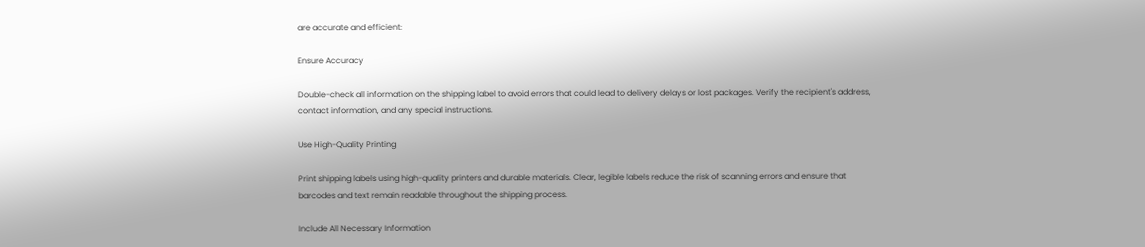are accurate and efficient:

Ensure Accuracy

Double-check all information on the shipping label to avoid errors that could lead to delivery delays or lost packages. Verify the recipient's address, contact information, and any special instructions.

Use High-Quality Printing

Print shipping labels using high-quality printers and durable materials. Clear, legible labels reduce the risk of scanning errors and ensure that barcodes and text remain readable throughout the shipping process.

Include All Necessary Information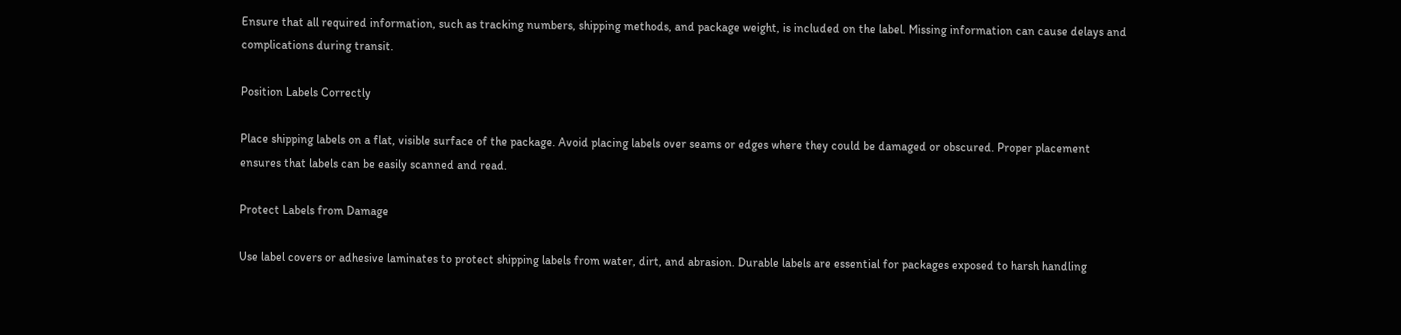Ensure that all required information, such as tracking numbers, shipping methods, and package weight, is included on the label. Missing information can cause delays and complications during transit.

Position Labels Correctly

Place shipping labels on a flat, visible surface of the package. Avoid placing labels over seams or edges where they could be damaged or obscured. Proper placement ensures that labels can be easily scanned and read.

Protect Labels from Damage

Use label covers or adhesive laminates to protect shipping labels from water, dirt, and abrasion. Durable labels are essential for packages exposed to harsh handling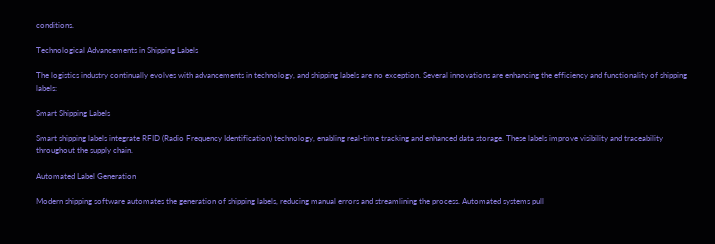conditions.

Technological Advancements in Shipping Labels

The logistics industry continually evolves with advancements in technology, and shipping labels are no exception. Several innovations are enhancing the efficiency and functionality of shipping labels:

Smart Shipping Labels

Smart shipping labels integrate RFID (Radio Frequency Identification) technology, enabling real-time tracking and enhanced data storage. These labels improve visibility and traceability throughout the supply chain.

Automated Label Generation

Modern shipping software automates the generation of shipping labels, reducing manual errors and streamlining the process. Automated systems pull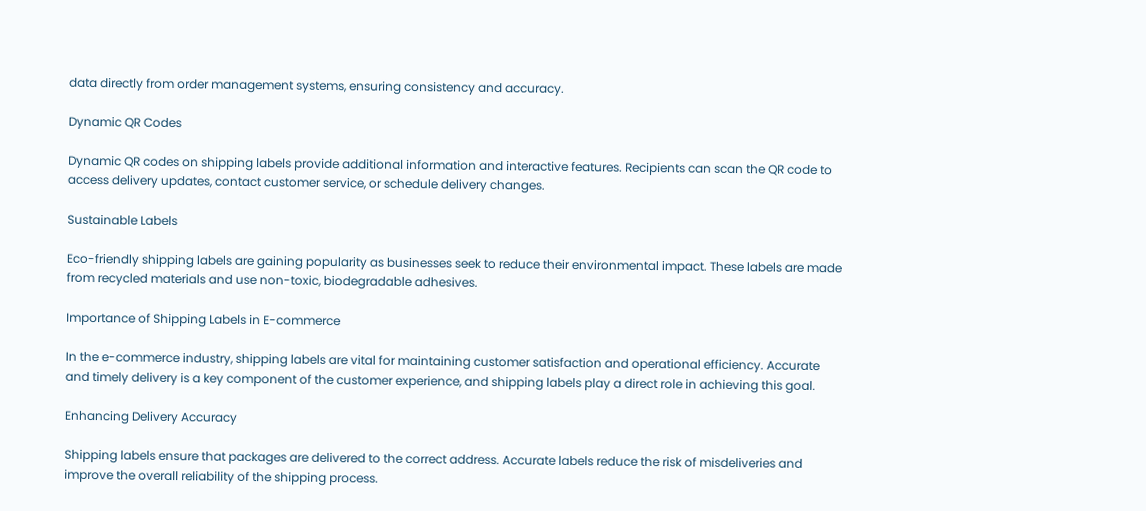data directly from order management systems, ensuring consistency and accuracy.

Dynamic QR Codes

Dynamic QR codes on shipping labels provide additional information and interactive features. Recipients can scan the QR code to access delivery updates, contact customer service, or schedule delivery changes.

Sustainable Labels

Eco-friendly shipping labels are gaining popularity as businesses seek to reduce their environmental impact. These labels are made from recycled materials and use non-toxic, biodegradable adhesives.

Importance of Shipping Labels in E-commerce

In the e-commerce industry, shipping labels are vital for maintaining customer satisfaction and operational efficiency. Accurate and timely delivery is a key component of the customer experience, and shipping labels play a direct role in achieving this goal.

Enhancing Delivery Accuracy

Shipping labels ensure that packages are delivered to the correct address. Accurate labels reduce the risk of misdeliveries and improve the overall reliability of the shipping process.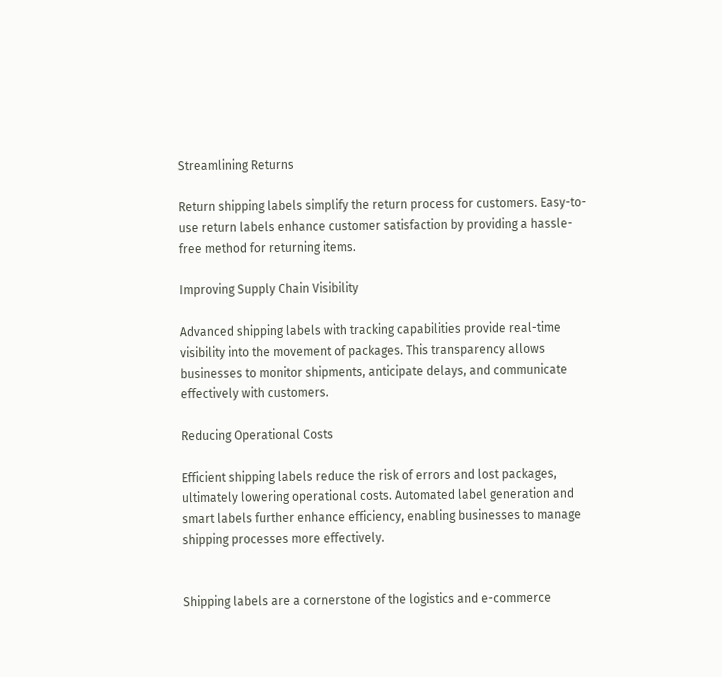Streamlining Returns

Return shipping labels simplify the return process for customers. Easy-to-use return labels enhance customer satisfaction by providing a hassle-free method for returning items.

Improving Supply Chain Visibility

Advanced shipping labels with tracking capabilities provide real-time visibility into the movement of packages. This transparency allows businesses to monitor shipments, anticipate delays, and communicate effectively with customers.

Reducing Operational Costs

Efficient shipping labels reduce the risk of errors and lost packages, ultimately lowering operational costs. Automated label generation and smart labels further enhance efficiency, enabling businesses to manage shipping processes more effectively.


Shipping labels are a cornerstone of the logistics and e-commerce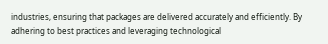industries, ensuring that packages are delivered accurately and efficiently. By adhering to best practices and leveraging technological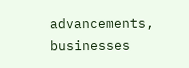advancements, businesses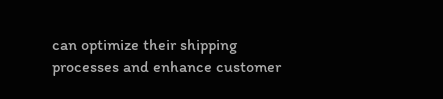can optimize their shipping processes and enhance customer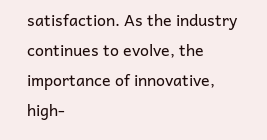satisfaction. As the industry continues to evolve, the importance of innovative, high-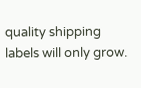quality shipping labels will only grow.